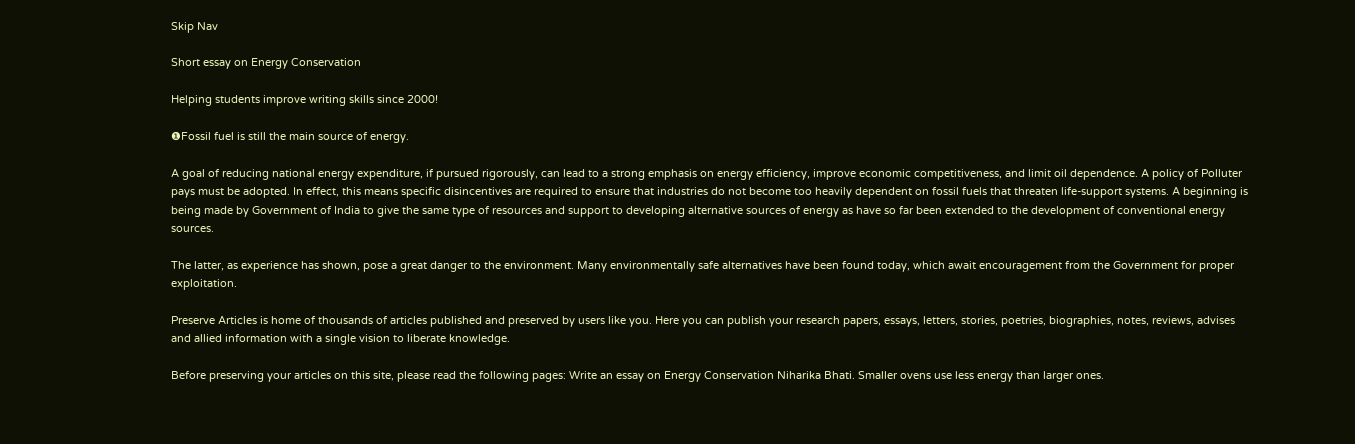Skip Nav

Short essay on Energy Conservation

Helping students improve writing skills since 2000!

❶Fossil fuel is still the main source of energy.

A goal of reducing national energy expenditure, if pursued rigorously, can lead to a strong emphasis on energy efficiency, improve economic competitiveness, and limit oil dependence. A policy of Polluter pays must be adopted. In effect, this means specific disincentives are required to ensure that industries do not become too heavily dependent on fossil fuels that threaten life-support systems. A beginning is being made by Government of India to give the same type of resources and support to developing alternative sources of energy as have so far been extended to the development of conventional energy sources.

The latter, as experience has shown, pose a great danger to the environment. Many environmentally safe alternatives have been found today, which await encouragement from the Government for proper exploitation.

Preserve Articles is home of thousands of articles published and preserved by users like you. Here you can publish your research papers, essays, letters, stories, poetries, biographies, notes, reviews, advises and allied information with a single vision to liberate knowledge.

Before preserving your articles on this site, please read the following pages: Write an essay on Energy Conservation Niharika Bhati. Smaller ovens use less energy than larger ones.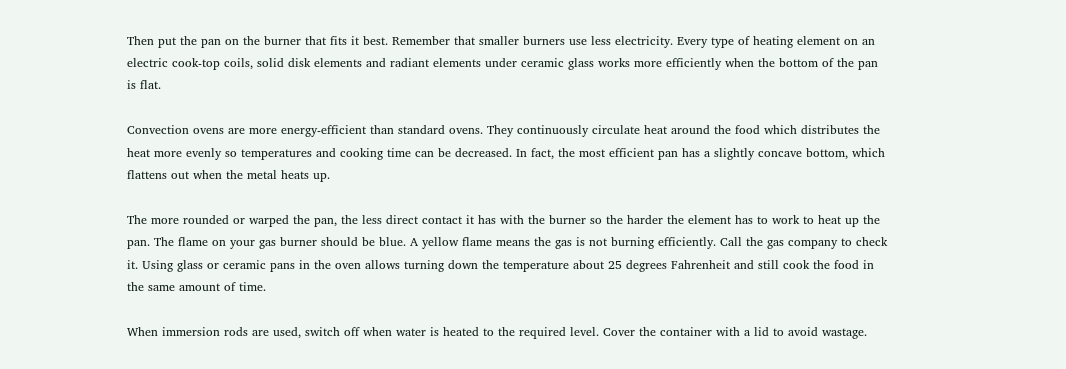Then put the pan on the burner that fits it best. Remember that smaller burners use less electricity. Every type of heating element on an electric cook-top coils, solid disk elements and radiant elements under ceramic glass works more efficiently when the bottom of the pan is flat.

Convection ovens are more energy-efficient than standard ovens. They continuously circulate heat around the food which distributes the heat more evenly so temperatures and cooking time can be decreased. In fact, the most efficient pan has a slightly concave bottom, which flattens out when the metal heats up.

The more rounded or warped the pan, the less direct contact it has with the burner so the harder the element has to work to heat up the pan. The flame on your gas burner should be blue. A yellow flame means the gas is not burning efficiently. Call the gas company to check it. Using glass or ceramic pans in the oven allows turning down the temperature about 25 degrees Fahrenheit and still cook the food in the same amount of time.

When immersion rods are used, switch off when water is heated to the required level. Cover the container with a lid to avoid wastage.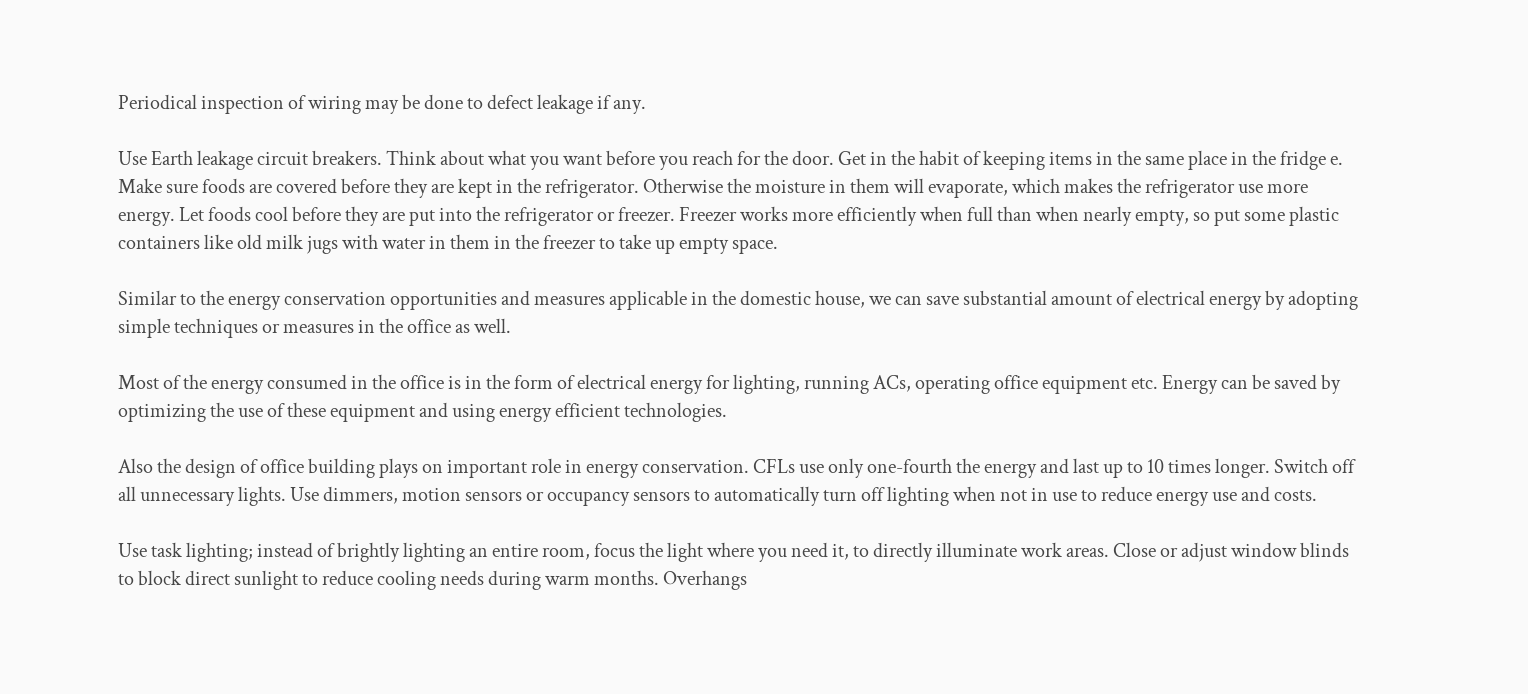Periodical inspection of wiring may be done to defect leakage if any.

Use Earth leakage circuit breakers. Think about what you want before you reach for the door. Get in the habit of keeping items in the same place in the fridge e. Make sure foods are covered before they are kept in the refrigerator. Otherwise the moisture in them will evaporate, which makes the refrigerator use more energy. Let foods cool before they are put into the refrigerator or freezer. Freezer works more efficiently when full than when nearly empty, so put some plastic containers like old milk jugs with water in them in the freezer to take up empty space.

Similar to the energy conservation opportunities and measures applicable in the domestic house, we can save substantial amount of electrical energy by adopting simple techniques or measures in the office as well.

Most of the energy consumed in the office is in the form of electrical energy for lighting, running ACs, operating office equipment etc. Energy can be saved by optimizing the use of these equipment and using energy efficient technologies.

Also the design of office building plays on important role in energy conservation. CFLs use only one-fourth the energy and last up to 10 times longer. Switch off all unnecessary lights. Use dimmers, motion sensors or occupancy sensors to automatically turn off lighting when not in use to reduce energy use and costs.

Use task lighting; instead of brightly lighting an entire room, focus the light where you need it, to directly illuminate work areas. Close or adjust window blinds to block direct sunlight to reduce cooling needs during warm months. Overhangs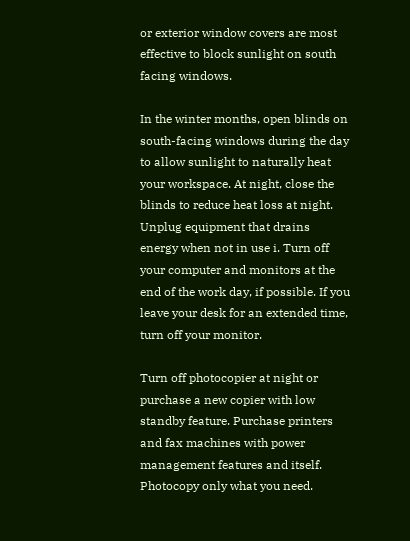or exterior window covers are most effective to block sunlight on south facing windows.

In the winter months, open blinds on south-facing windows during the day to allow sunlight to naturally heat your workspace. At night, close the blinds to reduce heat loss at night. Unplug equipment that drains energy when not in use i. Turn off your computer and monitors at the end of the work day, if possible. If you leave your desk for an extended time, turn off your monitor.

Turn off photocopier at night or purchase a new copier with low standby feature. Purchase printers and fax machines with power management features and itself. Photocopy only what you need.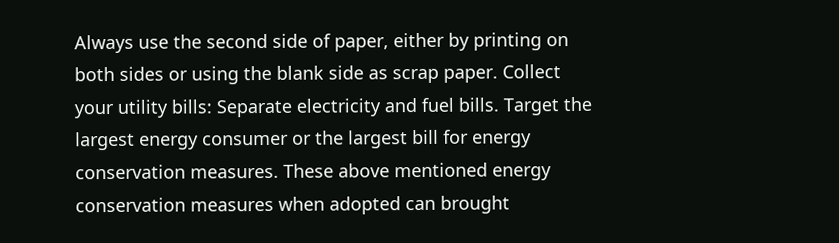Always use the second side of paper, either by printing on both sides or using the blank side as scrap paper. Collect your utility bills: Separate electricity and fuel bills. Target the largest energy consumer or the largest bill for energy conservation measures. These above mentioned energy conservation measures when adopted can brought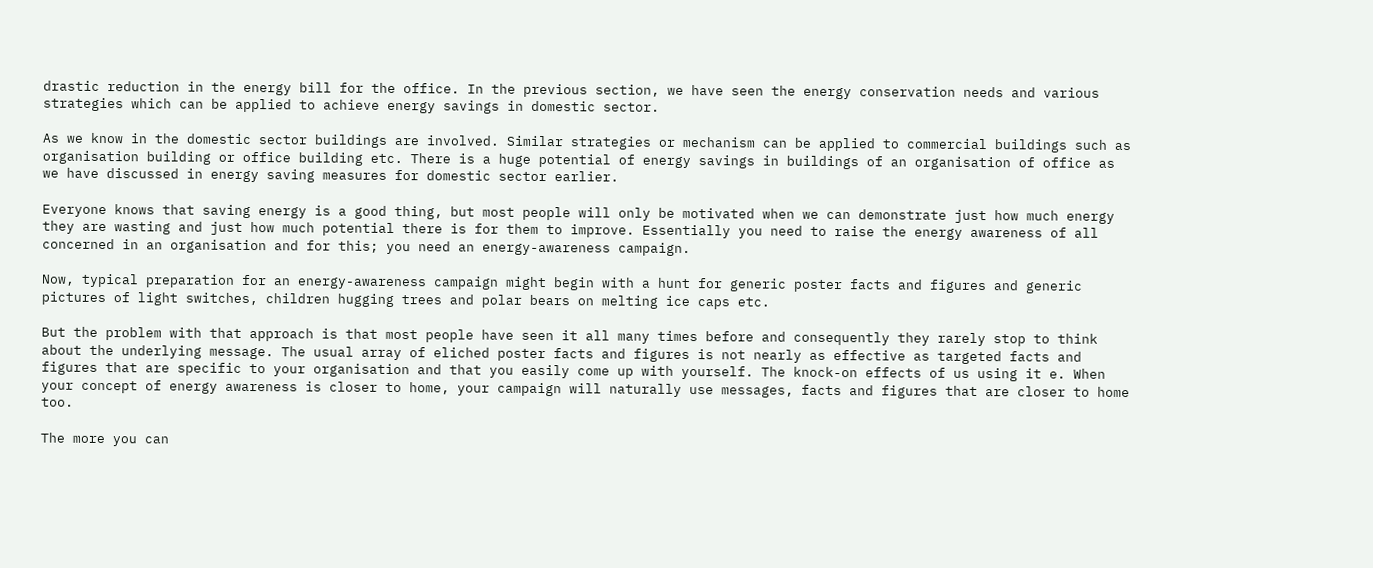drastic reduction in the energy bill for the office. In the previous section, we have seen the energy conservation needs and various strategies which can be applied to achieve energy savings in domestic sector.

As we know in the domestic sector buildings are involved. Similar strategies or mechanism can be applied to commercial buildings such as organisation building or office building etc. There is a huge potential of energy savings in buildings of an organisation of office as we have discussed in energy saving measures for domestic sector earlier.

Everyone knows that saving energy is a good thing, but most people will only be motivated when we can demonstrate just how much energy they are wasting and just how much potential there is for them to improve. Essentially you need to raise the energy awareness of all concerned in an organisation and for this; you need an energy-awareness campaign.

Now, typical preparation for an energy-awareness campaign might begin with a hunt for generic poster facts and figures and generic pictures of light switches, children hugging trees and polar bears on melting ice caps etc.

But the problem with that approach is that most people have seen it all many times before and consequently they rarely stop to think about the underlying message. The usual array of eliched poster facts and figures is not nearly as effective as targeted facts and figures that are specific to your organisation and that you easily come up with yourself. The knock-on effects of us using it e. When your concept of energy awareness is closer to home, your campaign will naturally use messages, facts and figures that are closer to home too.

The more you can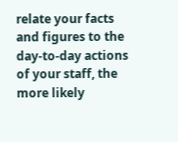relate your facts and figures to the day-to-day actions of your staff, the more likely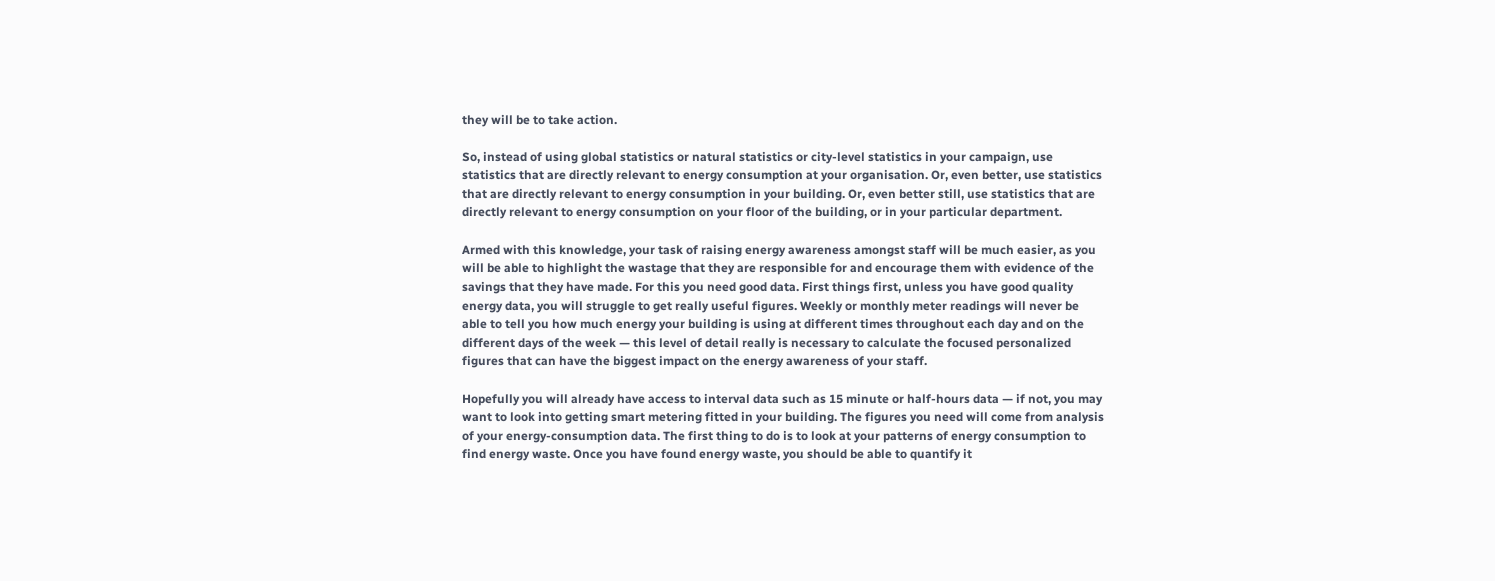they will be to take action.

So, instead of using global statistics or natural statistics or city-level statistics in your campaign, use statistics that are directly relevant to energy consumption at your organisation. Or, even better, use statistics that are directly relevant to energy consumption in your building. Or, even better still, use statistics that are directly relevant to energy consumption on your floor of the building, or in your particular department.

Armed with this knowledge, your task of raising energy awareness amongst staff will be much easier, as you will be able to highlight the wastage that they are responsible for and encourage them with evidence of the savings that they have made. For this you need good data. First things first, unless you have good quality energy data, you will struggle to get really useful figures. Weekly or monthly meter readings will never be able to tell you how much energy your building is using at different times throughout each day and on the different days of the week — this level of detail really is necessary to calculate the focused personalized figures that can have the biggest impact on the energy awareness of your staff.

Hopefully you will already have access to interval data such as 15 minute or half-hours data — if not, you may want to look into getting smart metering fitted in your building. The figures you need will come from analysis of your energy-consumption data. The first thing to do is to look at your patterns of energy consumption to find energy waste. Once you have found energy waste, you should be able to quantify it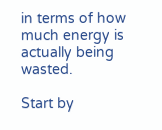in terms of how much energy is actually being wasted.

Start by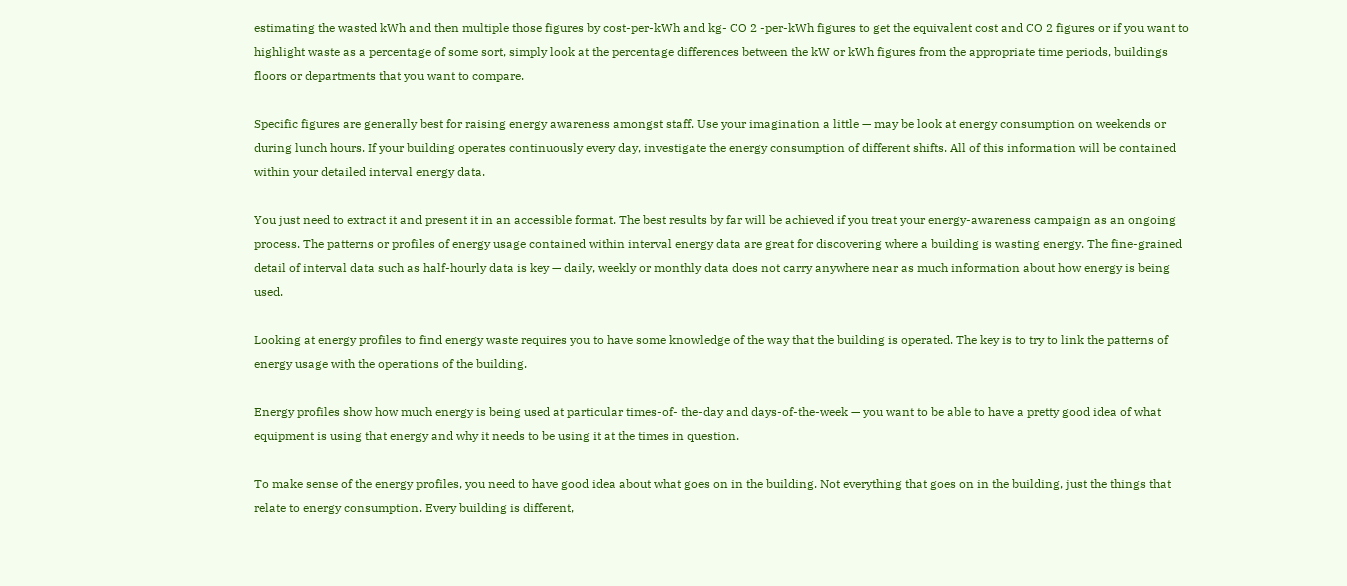estimating the wasted kWh and then multiple those figures by cost-per-kWh and kg- CO 2 -per-kWh figures to get the equivalent cost and CO 2 figures or if you want to highlight waste as a percentage of some sort, simply look at the percentage differences between the kW or kWh figures from the appropriate time periods, buildings floors or departments that you want to compare.

Specific figures are generally best for raising energy awareness amongst staff. Use your imagination a little — may be look at energy consumption on weekends or during lunch hours. If your building operates continuously every day, investigate the energy consumption of different shifts. All of this information will be contained within your detailed interval energy data.

You just need to extract it and present it in an accessible format. The best results by far will be achieved if you treat your energy-awareness campaign as an ongoing process. The patterns or profiles of energy usage contained within interval energy data are great for discovering where a building is wasting energy. The fine-grained detail of interval data such as half-hourly data is key — daily, weekly or monthly data does not carry anywhere near as much information about how energy is being used.

Looking at energy profiles to find energy waste requires you to have some knowledge of the way that the building is operated. The key is to try to link the patterns of energy usage with the operations of the building.

Energy profiles show how much energy is being used at particular times-of- the-day and days-of-the-week — you want to be able to have a pretty good idea of what equipment is using that energy and why it needs to be using it at the times in question.

To make sense of the energy profiles, you need to have good idea about what goes on in the building. Not everything that goes on in the building, just the things that relate to energy consumption. Every building is different,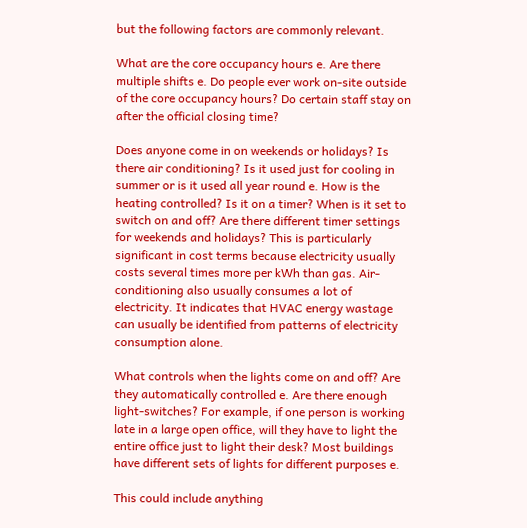but the following factors are commonly relevant.

What are the core occupancy hours e. Are there multiple shifts e. Do people ever work on-site outside of the core occupancy hours? Do certain staff stay on after the official closing time?

Does anyone come in on weekends or holidays? Is there air conditioning? Is it used just for cooling in summer or is it used all year round e. How is the heating controlled? Is it on a timer? When is it set to switch on and off? Are there different timer settings for weekends and holidays? This is particularly significant in cost terms because electricity usually costs several times more per kWh than gas. Air-conditioning also usually consumes a lot of electricity. It indicates that HVAC energy wastage can usually be identified from patterns of electricity consumption alone.

What controls when the lights come on and off? Are they automatically controlled e. Are there enough light-switches? For example, if one person is working late in a large open office, will they have to light the entire office just to light their desk? Most buildings have different sets of lights for different purposes e.

This could include anything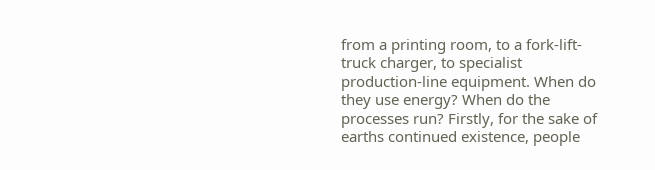from a printing room, to a fork-lift-truck charger, to specialist production-line equipment. When do they use energy? When do the processes run? Firstly, for the sake of earths continued existence, people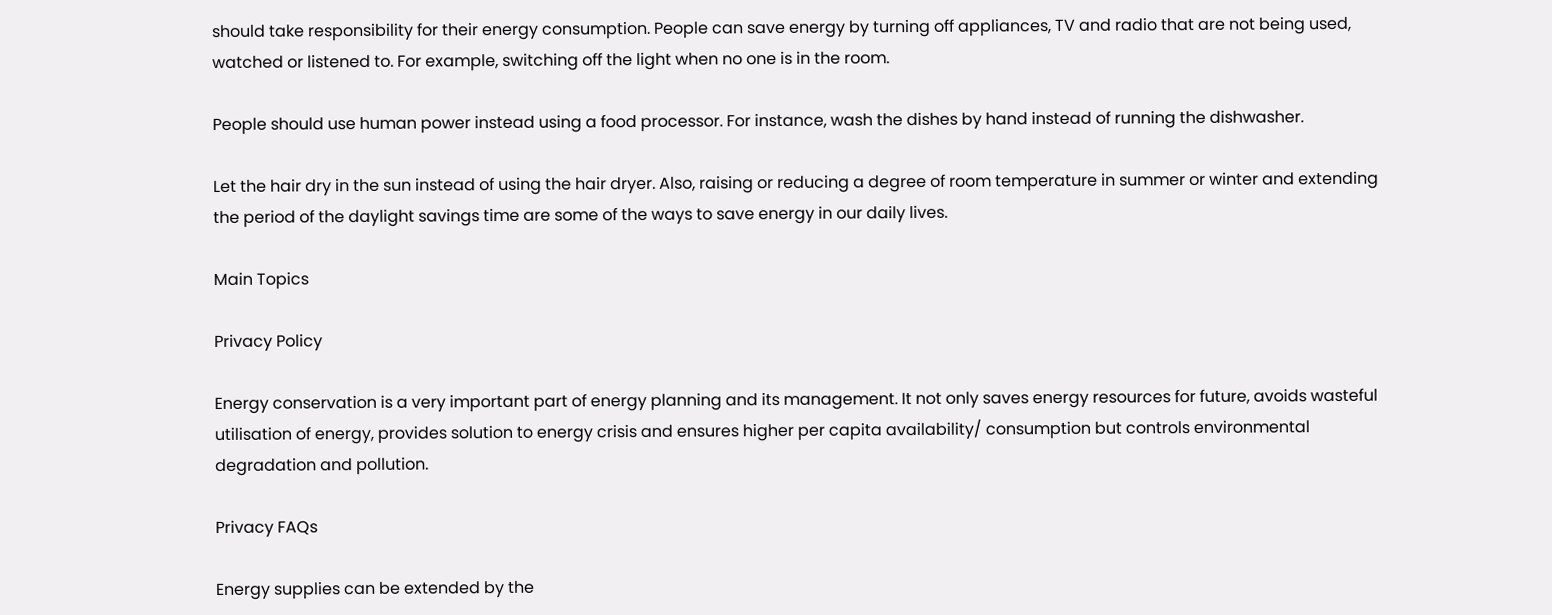should take responsibility for their energy consumption. People can save energy by turning off appliances, TV and radio that are not being used, watched or listened to. For example, switching off the light when no one is in the room.

People should use human power instead using a food processor. For instance, wash the dishes by hand instead of running the dishwasher.

Let the hair dry in the sun instead of using the hair dryer. Also, raising or reducing a degree of room temperature in summer or winter and extending the period of the daylight savings time are some of the ways to save energy in our daily lives.

Main Topics

Privacy Policy

Energy conservation is a very important part of energy planning and its management. It not only saves energy resources for future, avoids wasteful utilisation of energy, provides solution to energy crisis and ensures higher per capita availability/ consumption but controls environmental degradation and pollution.

Privacy FAQs

Energy supplies can be extended by the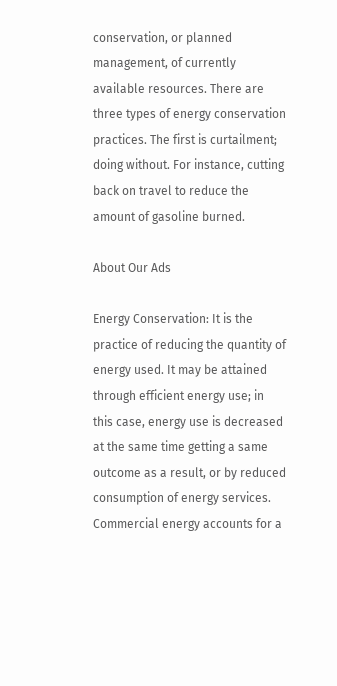conservation, or planned management, of currently available resources. There are three types of energy conservation practices. The first is curtailment; doing without. For instance, cutting back on travel to reduce the amount of gasoline burned.

About Our Ads

Energy Conservation: It is the practice of reducing the quantity of energy used. It may be attained through efficient energy use; in this case, energy use is decreased at the same time getting a same outcome as a result, or by reduced consumption of energy services. Commercial energy accounts for a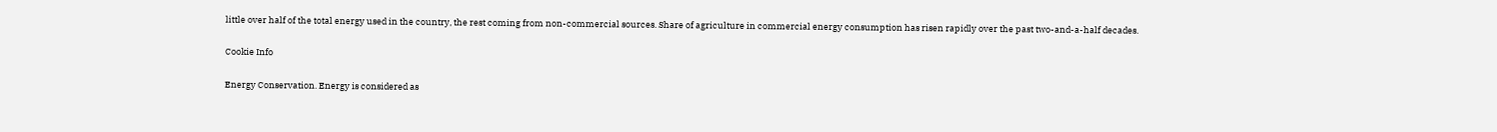little over half of the total energy used in the country, the rest coming from non-commercial sources. Share of agriculture in commercial energy consumption has risen rapidly over the past two-and-a-half decades.

Cookie Info

Energy Conservation. Energy is considered as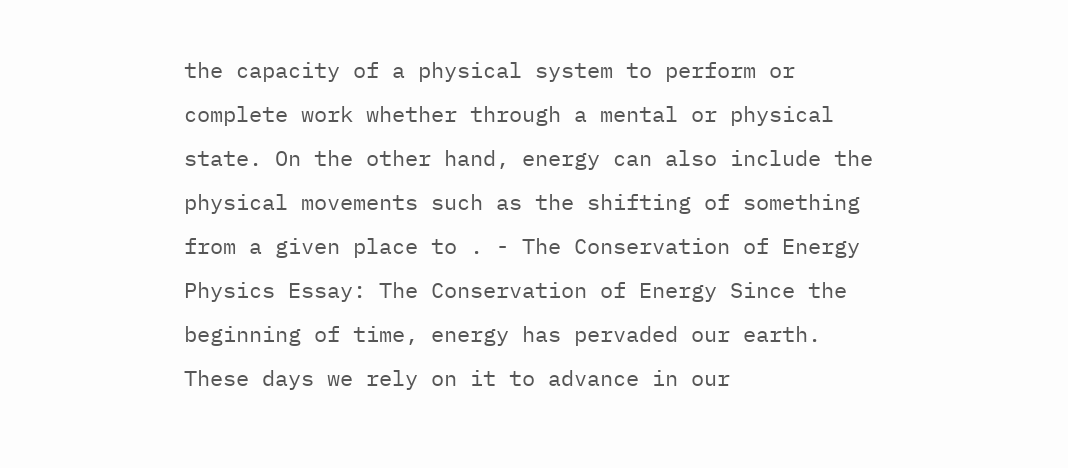the capacity of a physical system to perform or complete work whether through a mental or physical state. On the other hand, energy can also include the physical movements such as the shifting of something from a given place to . - The Conservation of Energy Physics Essay: The Conservation of Energy Since the beginning of time, energy has pervaded our earth. These days we rely on it to advance in our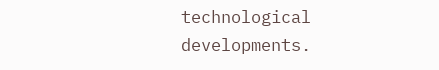technological developments.